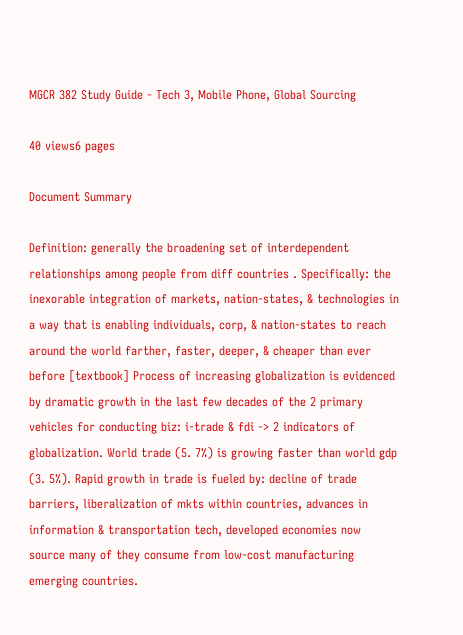MGCR 382 Study Guide - Tech 3, Mobile Phone, Global Sourcing

40 views6 pages

Document Summary

Definition: generally the broadening set of interdependent relationships among people from diff countries . Specifically: the inexorable integration of markets, nation-states, & technologies in a way that is enabling individuals, corp, & nation-states to reach around the world farther, faster, deeper, & cheaper than ever before [textbook] Process of increasing globalization is evidenced by dramatic growth in the last few decades of the 2 primary vehicles for conducting biz: i-trade & fdi -> 2 indicators of globalization. World trade (5. 7%) is growing faster than world gdp (3. 5%). Rapid growth in trade is fueled by: decline of trade barriers, liberalization of mkts within countries, advances in information & transportation tech, developed economies now source many of they consume from low-cost manufacturing emerging countries.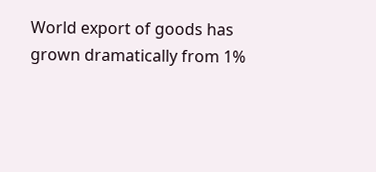World export of goods has grown dramatically from 1%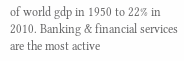of world gdp in 1950 to 22% in 2010. Banking & financial services are the most active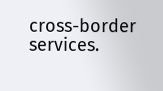cross-border services.